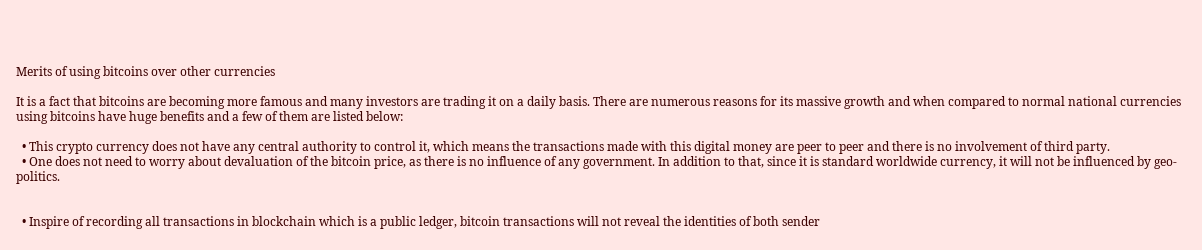Merits of using bitcoins over other currencies

It is a fact that bitcoins are becoming more famous and many investors are trading it on a daily basis. There are numerous reasons for its massive growth and when compared to normal national currencies using bitcoins have huge benefits and a few of them are listed below:

  • This crypto currency does not have any central authority to control it, which means the transactions made with this digital money are peer to peer and there is no involvement of third party.
  • One does not need to worry about devaluation of the bitcoin price, as there is no influence of any government. In addition to that, since it is standard worldwide currency, it will not be influenced by geo-politics.


  • Inspire of recording all transactions in blockchain which is a public ledger, bitcoin transactions will not reveal the identities of both sender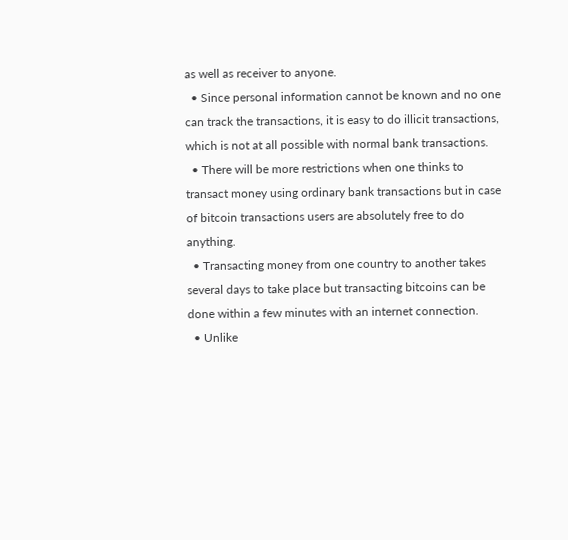as well as receiver to anyone.
  • Since personal information cannot be known and no one can track the transactions, it is easy to do illicit transactions, which is not at all possible with normal bank transactions.
  • There will be more restrictions when one thinks to transact money using ordinary bank transactions but in case of bitcoin transactions users are absolutely free to do anything.
  • Transacting money from one country to another takes several days to take place but transacting bitcoins can be done within a few minutes with an internet connection.
  • Unlike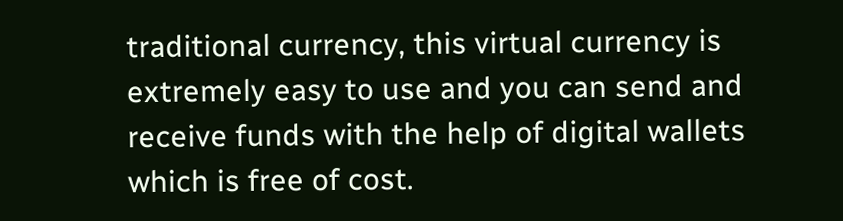traditional currency, this virtual currency is extremely easy to use and you can send and receive funds with the help of digital wallets which is free of cost.